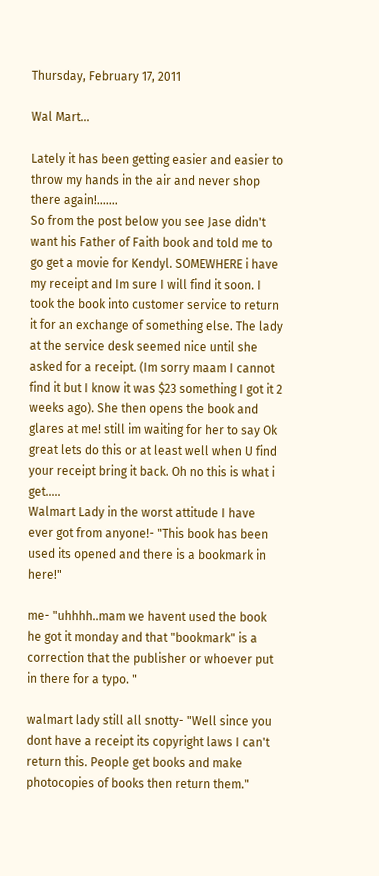Thursday, February 17, 2011

Wal Mart...

Lately it has been getting easier and easier to throw my hands in the air and never shop there again!.......
So from the post below you see Jase didn't want his Father of Faith book and told me to go get a movie for Kendyl. SOMEWHERE i have my receipt and Im sure I will find it soon. I took the book into customer service to return it for an exchange of something else. The lady at the service desk seemed nice until she asked for a receipt. (Im sorry maam I cannot find it but I know it was $23 something I got it 2 weeks ago). She then opens the book and glares at me! still im waiting for her to say Ok great lets do this or at least well when U find your receipt bring it back. Oh no this is what i get.....
Walmart Lady in the worst attitude I have ever got from anyone!- "This book has been used its opened and there is a bookmark in here!"

me- "uhhhh..mam we havent used the book he got it monday and that "bookmark" is a correction that the publisher or whoever put in there for a typo. "

walmart lady still all snotty- "Well since you dont have a receipt its copyright laws I can't return this. People get books and make photocopies of books then return them."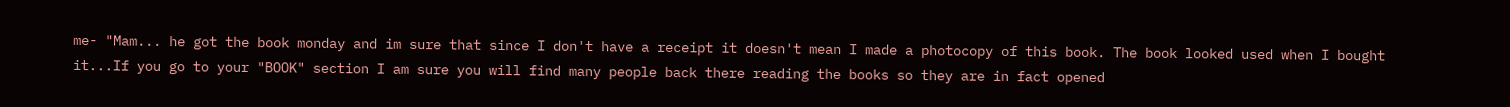me- "Mam... he got the book monday and im sure that since I don't have a receipt it doesn't mean I made a photocopy of this book. The book looked used when I bought it...If you go to your "BOOK" section I am sure you will find many people back there reading the books so they are in fact opened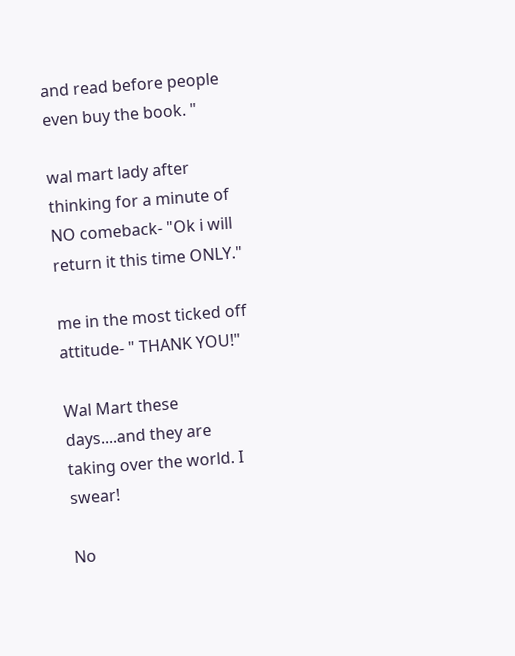and read before people even buy the book. "

wal mart lady after thinking for a minute of NO comeback- "Ok i will return it this time ONLY."

me in the most ticked off attitude- " THANK YOU!"

Wal Mart these days....and they are taking over the world. I swear!

No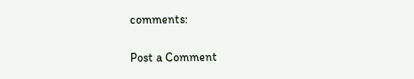comments:

Post a Comment